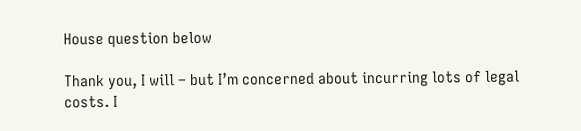House question below

Thank you, I will – but I’m concerned about incurring lots of legal costs. I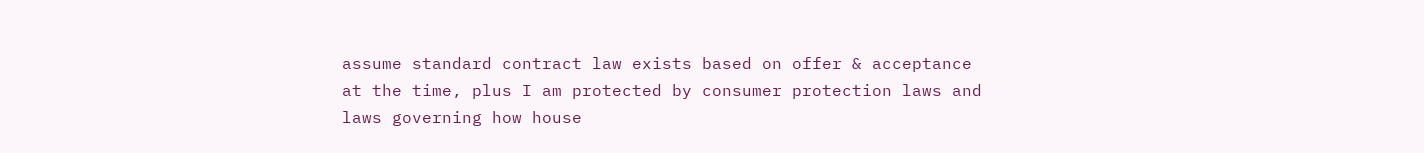assume standard contract law exists based on offer & acceptance at the time, plus I am protected by consumer protection laws and laws governing how house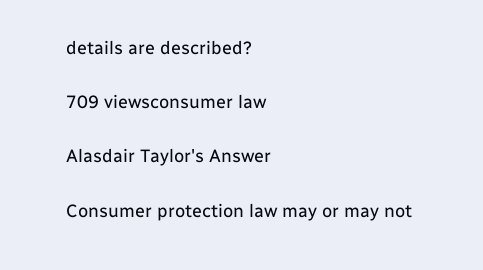details are described?

709 viewsconsumer law

Alasdair Taylor's Answer

Consumer protection law may or may not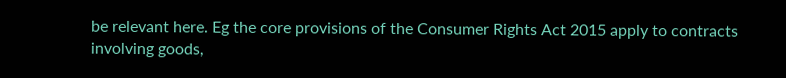be relevant here. Eg the core provisions of the Consumer Rights Act 2015 apply to contracts involving goods,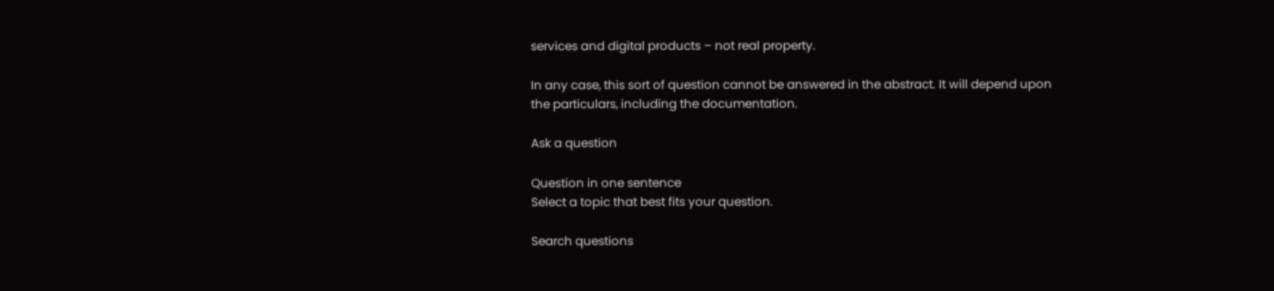services and digital products – not real property.

In any case, this sort of question cannot be answered in the abstract. It will depend upon the particulars, including the documentation.

Ask a question

Question in one sentence
Select a topic that best fits your question.

Search questions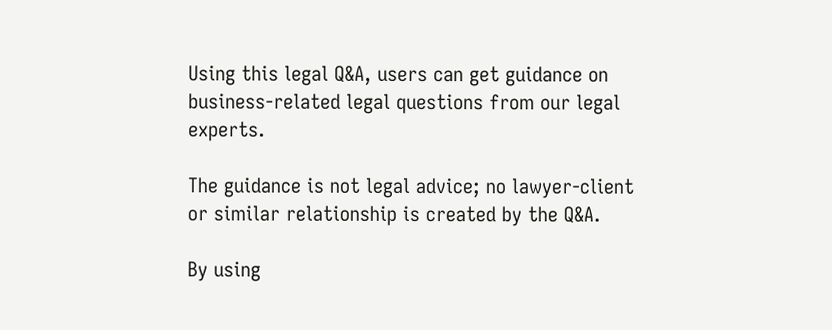Using this legal Q&A, users can get guidance on business-related legal questions from our legal experts.

The guidance is not legal advice; no lawyer-client or similar relationship is created by the Q&A.

By using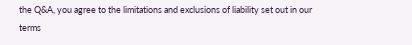the Q&A, you agree to the limitations and exclusions of liability set out in our terms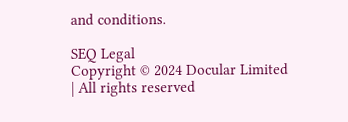and conditions.

SEQ Legal
Copyright © 2024 Docular Limited | All rights reserved